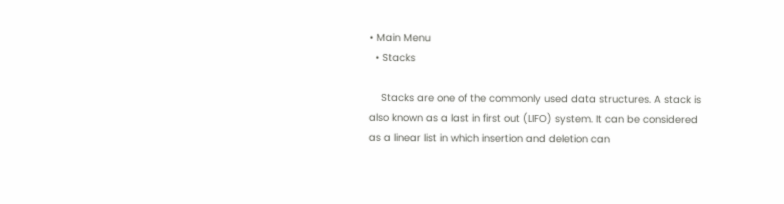• Main Menu
  • Stacks

    Stacks are one of the commonly used data structures. A stack is also known as a last in first out (LIFO) system. It can be considered as a linear list in which insertion and deletion can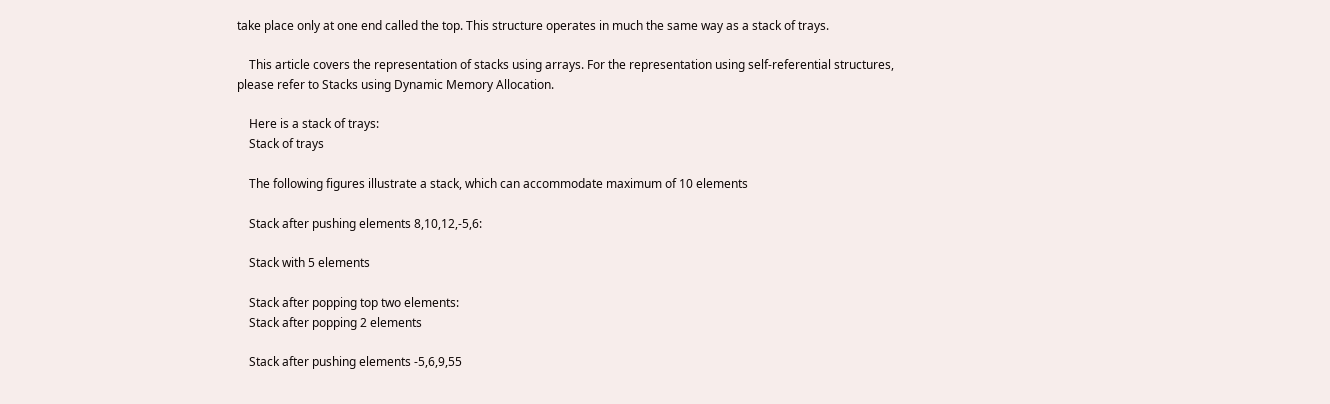take place only at one end called the top. This structure operates in much the same way as a stack of trays.

    This article covers the representation of stacks using arrays. For the representation using self-referential structures, please refer to Stacks using Dynamic Memory Allocation.

    Here is a stack of trays:
    Stack of trays

    The following figures illustrate a stack, which can accommodate maximum of 10 elements

    Stack after pushing elements 8,10,12,-5,6:

    Stack with 5 elements

    Stack after popping top two elements:
    Stack after popping 2 elements

    Stack after pushing elements -5,6,9,55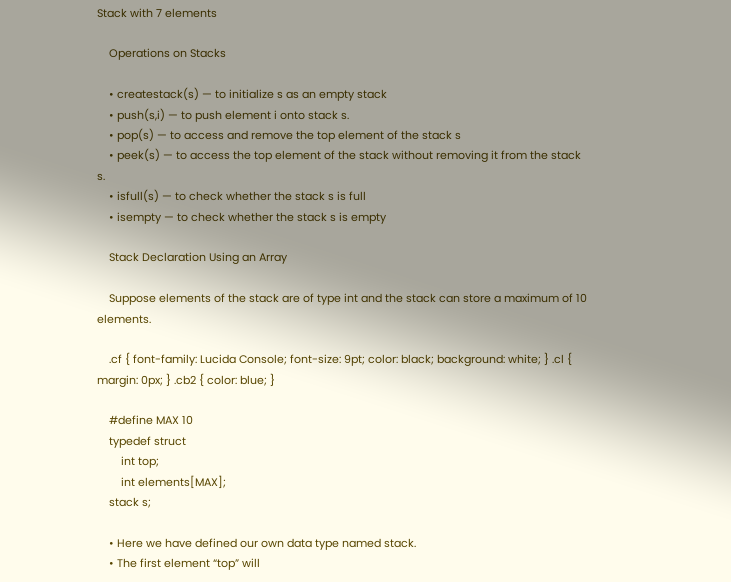Stack with 7 elements

    Operations on Stacks

    • createstack(s) — to initialize s as an empty stack
    • push(s,i) — to push element i onto stack s.
    • pop(s) — to access and remove the top element of the stack s
    • peek(s) — to access the top element of the stack without removing it from the stack s.
    • isfull(s) — to check whether the stack s is full
    • isempty — to check whether the stack s is empty

    Stack Declaration Using an Array

    Suppose elements of the stack are of type int and the stack can store a maximum of 10 elements.

    .cf { font-family: Lucida Console; font-size: 9pt; color: black; background: white; } .cl { margin: 0px; } .cb2 { color: blue; }

    #define MAX 10
    typedef struct
        int top;
        int elements[MAX];
    stack s;

    • Here we have defined our own data type named stack.
    • The first element “top” will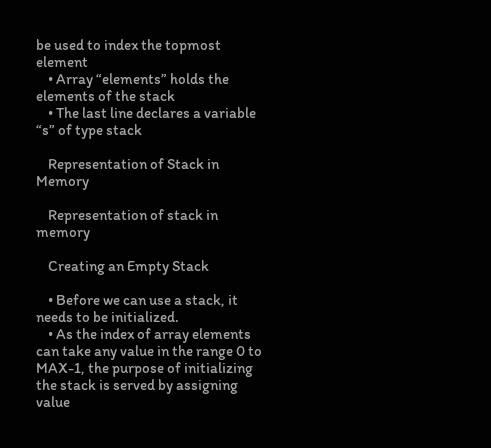be used to index the topmost element
    • Array “elements” holds the elements of the stack
    • The last line declares a variable “s” of type stack

    Representation of Stack in Memory

    Representation of stack in memory

    Creating an Empty Stack

    • Before we can use a stack, it needs to be initialized.
    • As the index of array elements can take any value in the range 0 to MAX-1, the purpose of initializing the stack is served by assigning value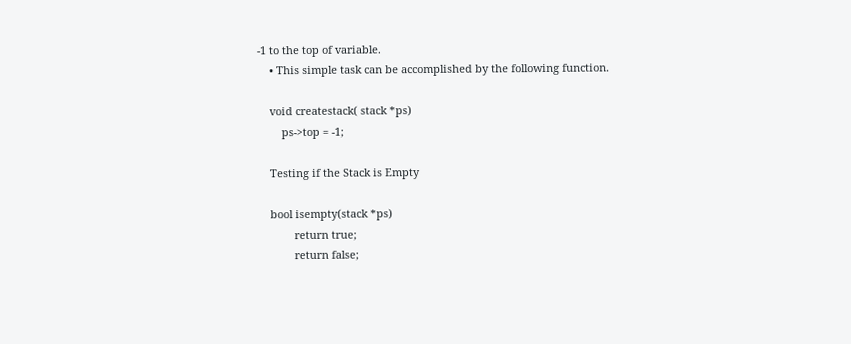-1 to the top of variable.
    • This simple task can be accomplished by the following function.

    void createstack( stack *ps)
        ps->top = -1;

    Testing if the Stack is Empty

    bool isempty(stack *ps)
            return true;
            return false;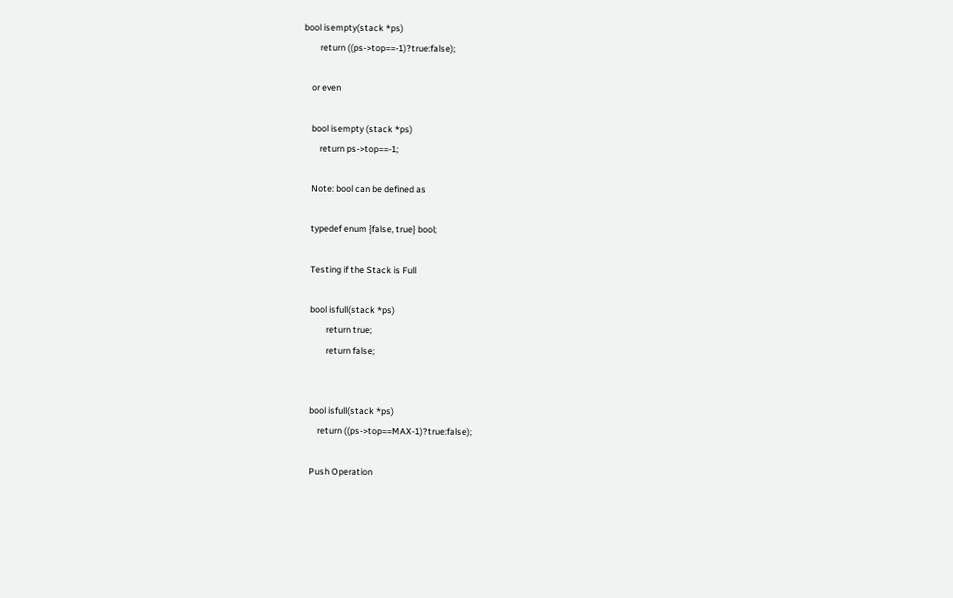bool isempty(stack *ps)
        return ((ps->top==-1)?true:false);

    or even

    bool isempty (stack *ps)
        return ps->top==-1;

    Note: bool can be defined as

    typedef enum {false, true} bool;

    Testing if the Stack is Full

    bool isfull(stack *ps)
            return true;
            return false;


    bool isfull(stack *ps)
        return ((ps->top==MAX-1)?true:false);

    Push Operation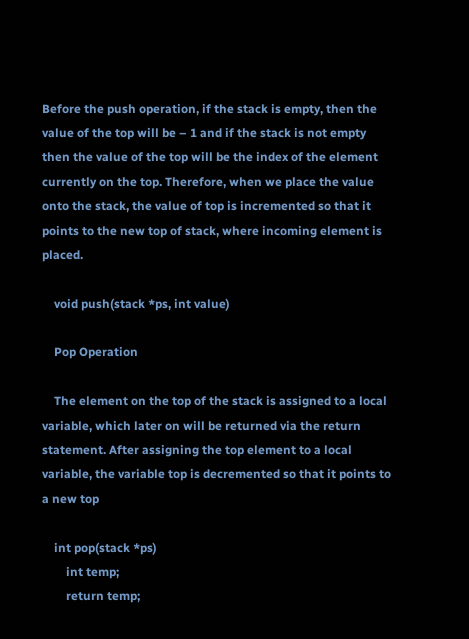Before the push operation, if the stack is empty, then the value of the top will be – 1 and if the stack is not empty then the value of the top will be the index of the element currently on the top. Therefore, when we place the value onto the stack, the value of top is incremented so that it points to the new top of stack, where incoming element is placed.

    void push(stack *ps, int value)

    Pop Operation

    The element on the top of the stack is assigned to a local variable, which later on will be returned via the return statement. After assigning the top element to a local variable, the variable top is decremented so that it points to a new top

    int pop(stack *ps)
        int temp;
        return temp;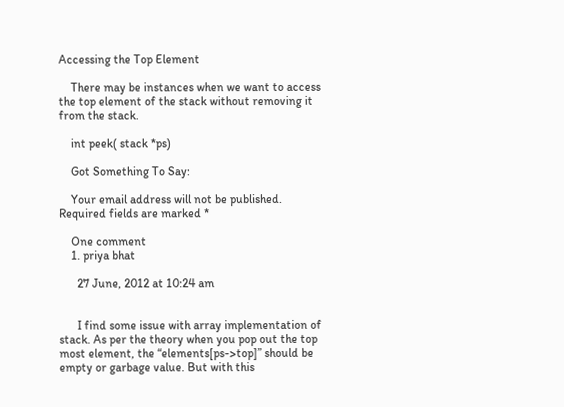Accessing the Top Element

    There may be instances when we want to access the top element of the stack without removing it from the stack.

    int peek( stack *ps)

    Got Something To Say:

    Your email address will not be published. Required fields are marked *

    One comment
    1. priya bhat

      27 June, 2012 at 10:24 am


      I find some issue with array implementation of stack. As per the theory when you pop out the top most element, the “elements[ps->top]” should be empty or garbage value. But with this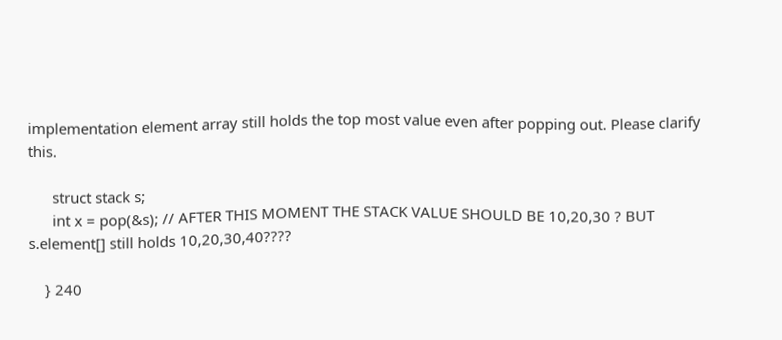implementation element array still holds the top most value even after popping out. Please clarify this.

      struct stack s;
      int x = pop(&s); // AFTER THIS MOMENT THE STACK VALUE SHOULD BE 10,20,30 ? BUT s.element[] still holds 10,20,30,40????

    } 240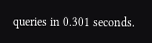queries in 0.301 seconds.